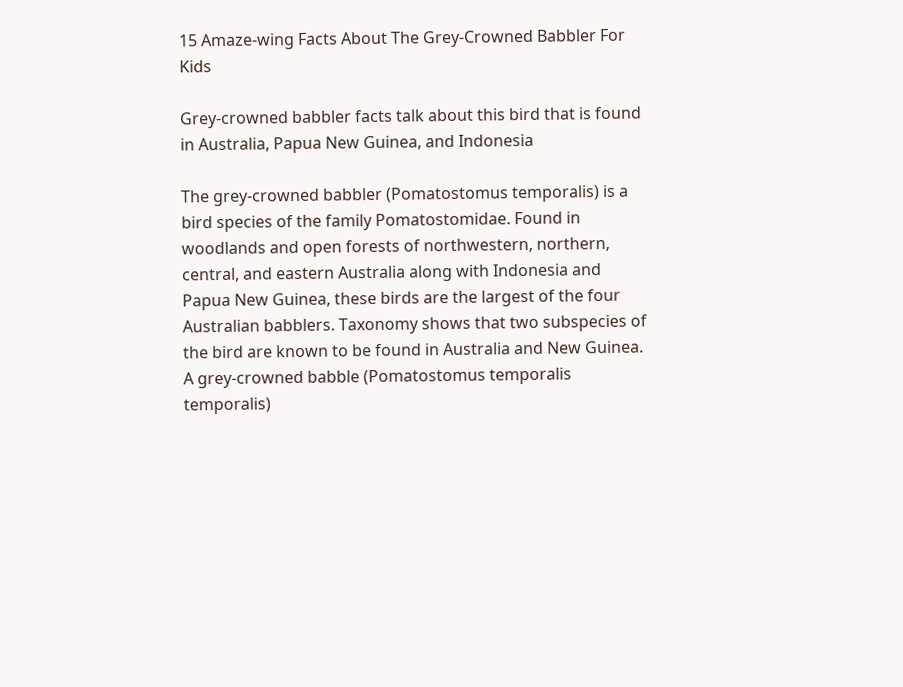15 Amaze-wing Facts About The Grey-Crowned Babbler For Kids

Grey-crowned babbler facts talk about this bird that is found in Australia, Papua New Guinea, and Indonesia

The grey-crowned babbler (Pomatostomus temporalis) is a bird species of the family Pomatostomidae. Found in woodlands and open forests of northwestern, northern, central, and eastern Australia along with Indonesia and Papua New Guinea, these birds are the largest of the four Australian babblers. Taxonomy shows that two subspecies of the bird are known to be found in Australia and New Guinea. A grey-crowned babble (Pomatostomus temporalis temporalis)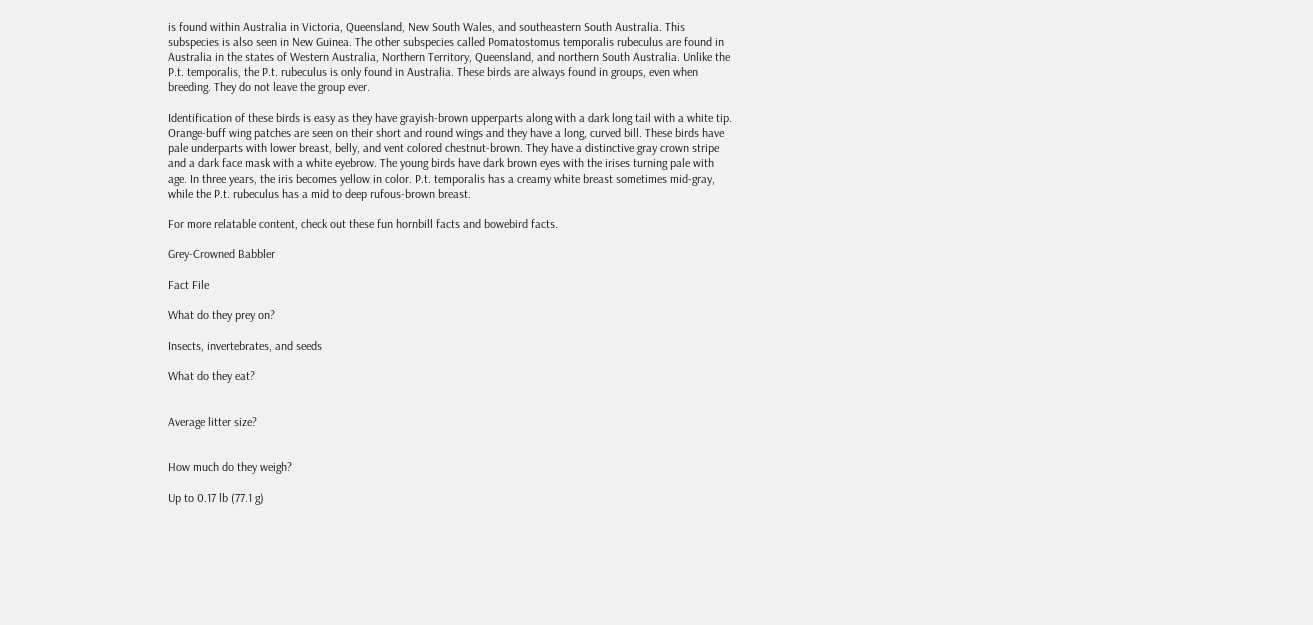is found within Australia in Victoria, Queensland, New South Wales, and southeastern South Australia. This subspecies is also seen in New Guinea. The other subspecies called Pomatostomus temporalis rubeculus are found in Australia in the states of Western Australia, Northern Territory, Queensland, and northern South Australia. Unlike the P.t. temporalis, the P.t. rubeculus is only found in Australia. These birds are always found in groups, even when breeding. They do not leave the group ever.

Identification of these birds is easy as they have grayish-brown upperparts along with a dark long tail with a white tip. Orange-buff wing patches are seen on their short and round wings and they have a long, curved bill. These birds have pale underparts with lower breast, belly, and vent colored chestnut-brown. They have a distinctive gray crown stripe and a dark face mask with a white eyebrow. The young birds have dark brown eyes with the irises turning pale with age. In three years, the iris becomes yellow in color. P.t. temporalis has a creamy white breast sometimes mid-gray, while the P.t. rubeculus has a mid to deep rufous-brown breast.

For more relatable content, check out these fun hornbill facts and bowebird facts.

Grey-Crowned Babbler

Fact File

What do they prey on?

Insects, invertebrates, and seeds

What do they eat?


Average litter size?


How much do they weigh?

Up to 0.17 lb (77.1 g)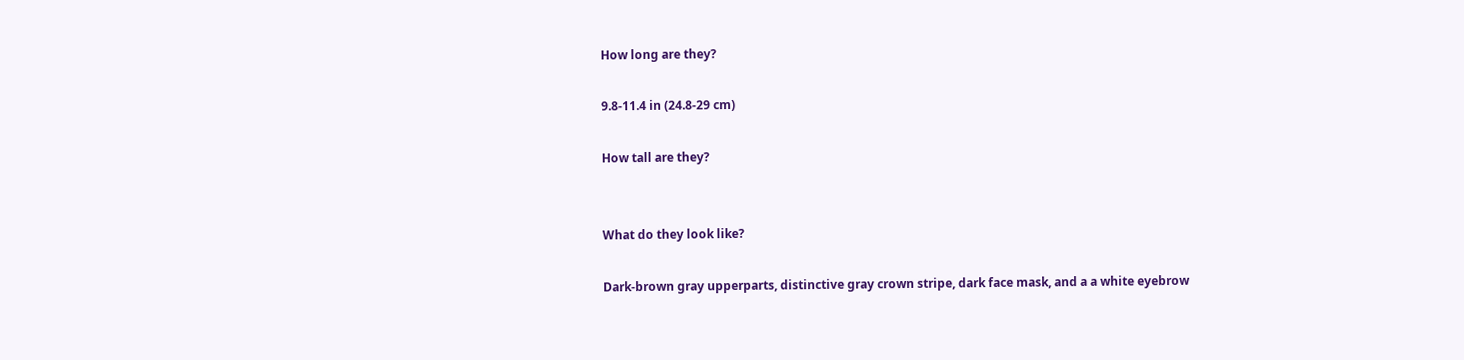How long are they?

9.8-11.4 in (24.8-29 cm)

How tall are they?


What do they look like?

Dark-brown gray upperparts, distinctive gray crown stripe, dark face mask, and a a white eyebrow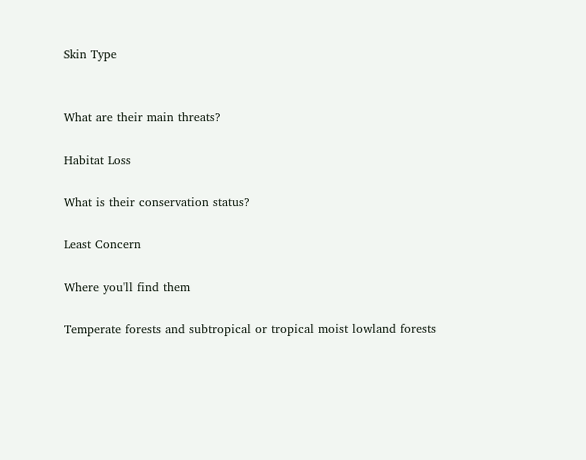Skin Type


What are their main threats?

Habitat Loss

What is their conservation status?

Least Concern

Where you'll find them

Temperate forests and subtropical or tropical moist lowland forests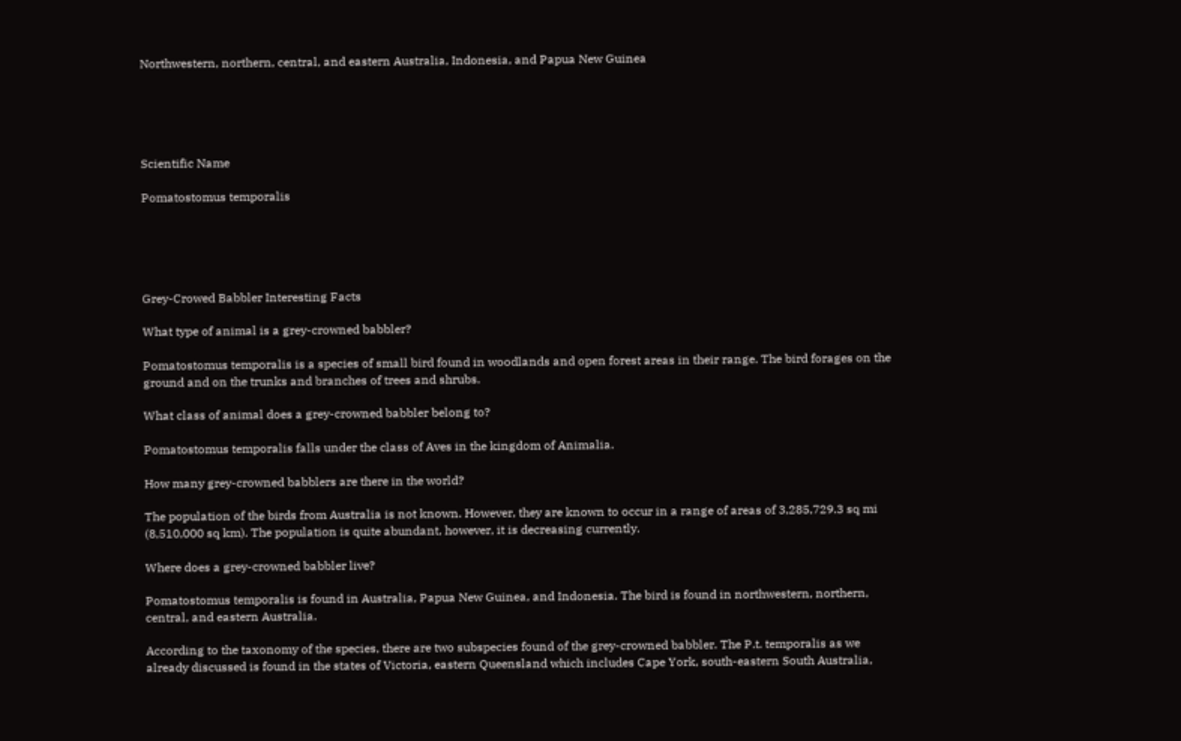Northwestern, northern, central, and eastern Australia, Indonesia, and Papua New Guinea





Scientific Name

Pomatostomus temporalis





Grey-Crowed Babbler Interesting Facts

What type of animal is a grey-crowned babbler?

Pomatostomus temporalis is a species of small bird found in woodlands and open forest areas in their range. The bird forages on the ground and on the trunks and branches of trees and shrubs.

What class of animal does a grey-crowned babbler belong to?

Pomatostomus temporalis falls under the class of Aves in the kingdom of Animalia.

How many grey-crowned babblers are there in the world?

The population of the birds from Australia is not known. However, they are known to occur in a range of areas of 3,285,729.3 sq mi (8,510,000 sq km). The population is quite abundant, however, it is decreasing currently.

Where does a grey-crowned babbler live?

Pomatostomus temporalis is found in Australia, Papua New Guinea, and Indonesia. The bird is found in northwestern, northern, central, and eastern Australia.

According to the taxonomy of the species, there are two subspecies found of the grey-crowned babbler. The P.t. temporalis as we already discussed is found in the states of Victoria, eastern Queensland which includes Cape York, south-eastern South Australia,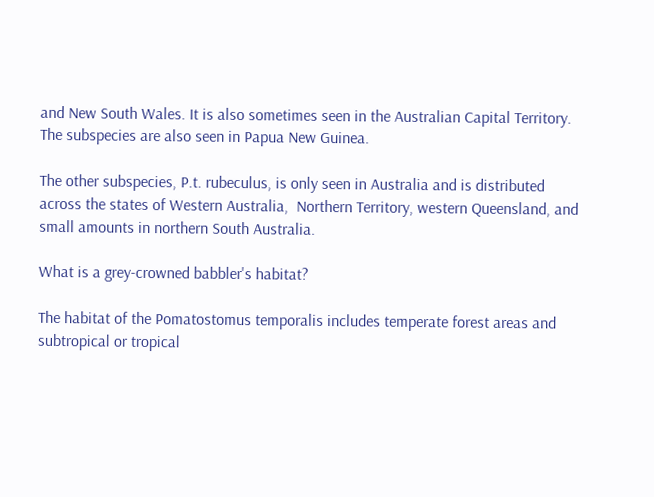and New South Wales. It is also sometimes seen in the Australian Capital Territory. The subspecies are also seen in Papua New Guinea.

The other subspecies, P.t. rubeculus, is only seen in Australia and is distributed across the states of Western Australia,  Northern Territory, western Queensland, and small amounts in northern South Australia.

What is a grey-crowned babbler's habitat?

The habitat of the Pomatostomus temporalis includes temperate forest areas and subtropical or tropical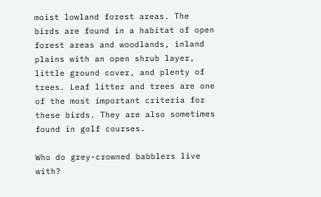moist lowland forest areas. The birds are found in a habitat of open forest areas and woodlands, inland plains with an open shrub layer, little ground cover, and plenty of trees. Leaf litter and trees are one of the most important criteria for these birds. They are also sometimes found in golf courses.

Who do grey-crowned babblers live with?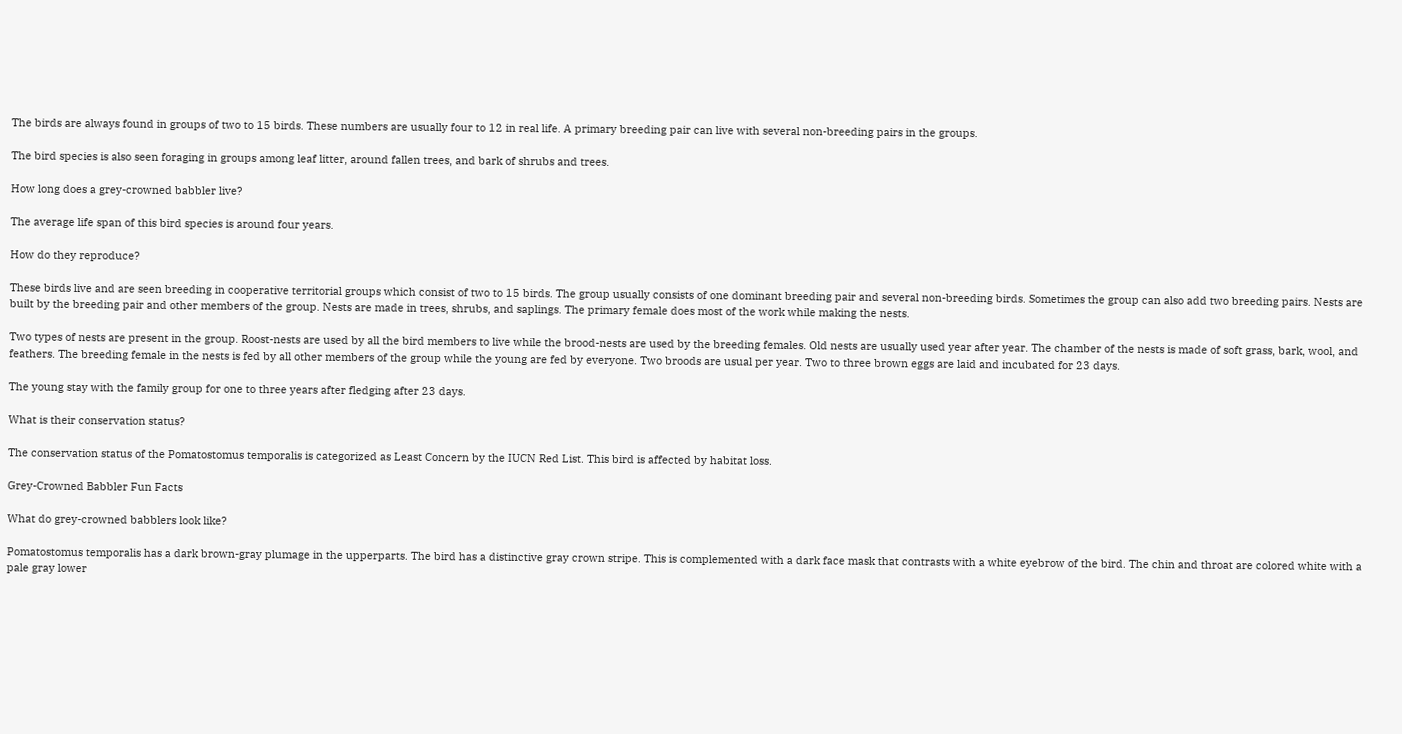The birds are always found in groups of two to 15 birds. These numbers are usually four to 12 in real life. A primary breeding pair can live with several non-breeding pairs in the groups.

The bird species is also seen foraging in groups among leaf litter, around fallen trees, and bark of shrubs and trees.

How long does a grey-crowned babbler live?

The average life span of this bird species is around four years.

How do they reproduce?

These birds live and are seen breeding in cooperative territorial groups which consist of two to 15 birds. The group usually consists of one dominant breeding pair and several non-breeding birds. Sometimes the group can also add two breeding pairs. Nests are built by the breeding pair and other members of the group. Nests are made in trees, shrubs, and saplings. The primary female does most of the work while making the nests.

Two types of nests are present in the group. Roost-nests are used by all the bird members to live while the brood-nests are used by the breeding females. Old nests are usually used year after year. The chamber of the nests is made of soft grass, bark, wool, and feathers. The breeding female in the nests is fed by all other members of the group while the young are fed by everyone. Two broods are usual per year. Two to three brown eggs are laid and incubated for 23 days.

The young stay with the family group for one to three years after fledging after 23 days.

What is their conservation status?

The conservation status of the Pomatostomus temporalis is categorized as Least Concern by the IUCN Red List. This bird is affected by habitat loss.

Grey-Crowned Babbler Fun Facts

What do grey-crowned babblers look like?

Pomatostomus temporalis has a dark brown-gray plumage in the upperparts. The bird has a distinctive gray crown stripe. This is complemented with a dark face mask that contrasts with a white eyebrow of the bird. The chin and throat are colored white with a pale gray lower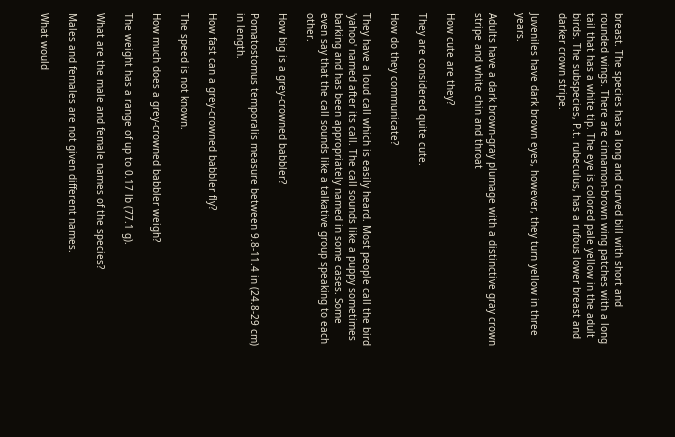breast. The species has a long and curved bill with short and rounded wings. There are cinnamon-brown wing patches with a long tail that has a white tip. The eye is colored pale yellow in the adult birds. The subspecies, P.t. rubeculus, has a rufous lower breast and darker crown stripe.

Juveniles have dark brown eyes, however, they turn yellow in three years.

Adults have a dark brown-gray plumage with a distinctive gray crown stripe and white chin and throat

How cute are they?

They are considered quite cute.

How do they communicate?

They have a loud call which is easily heard. Most people call the bird 'yahoo' named after its call. The call sounds like a puppy sometimes barking and has been appropriately named in some cases. Some even say that the call sounds like a talkative group speaking to each other.

How big is a grey-crowned babbler?

Pomatostomus temporalis measure between 9.8-11.4 in (24.8-29 cm) in length.

How fast can a grey-crowned babbler fly?

The speed is not known.

How much does a grey-crowned babbler weigh?

The weight has a range of up to 0.17 lb (77.1 g).

What are the male and female names of the species?

Males and females are not given different names.

What would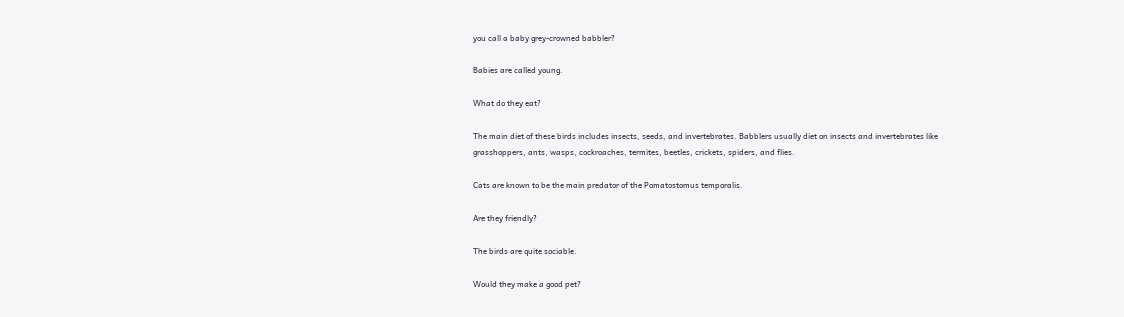you call a baby grey-crowned babbler?

Babies are called young.

What do they eat?

The main diet of these birds includes insects, seeds, and invertebrates. Babblers usually diet on insects and invertebrates like grasshoppers, ants, wasps, cockroaches, termites, beetles, crickets, spiders, and flies.

Cats are known to be the main predator of the Pomatostomus temporalis.

Are they friendly?

The birds are quite sociable.

Would they make a good pet?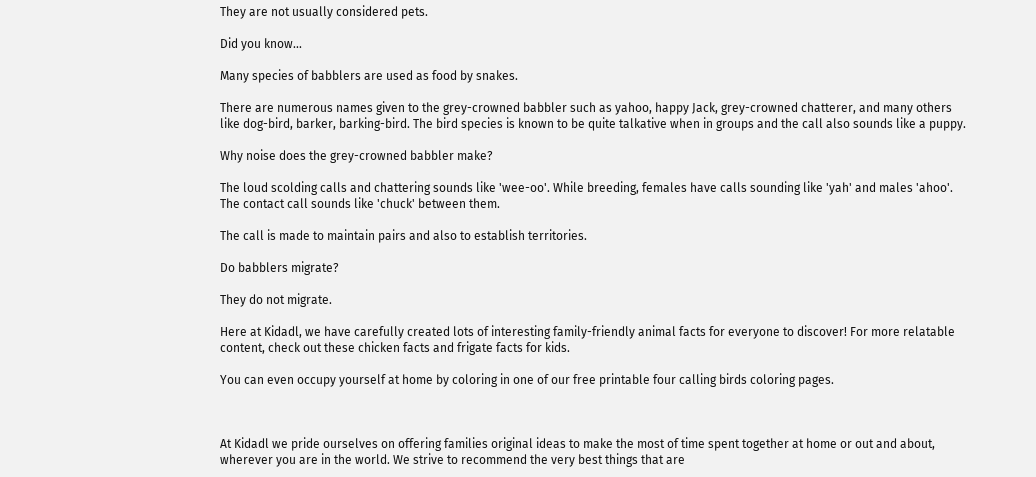They are not usually considered pets.

Did you know...

Many species of babblers are used as food by snakes.

There are numerous names given to the grey-crowned babbler such as yahoo, happy Jack, grey-crowned chatterer, and many others like dog-bird, barker, barking-bird. The bird species is known to be quite talkative when in groups and the call also sounds like a puppy.

Why noise does the grey-crowned babbler make?

The loud scolding calls and chattering sounds like 'wee-oo'. While breeding, females have calls sounding like 'yah' and males 'ahoo'. The contact call sounds like 'chuck' between them.

The call is made to maintain pairs and also to establish territories.

Do babblers migrate?

They do not migrate.

Here at Kidadl, we have carefully created lots of interesting family-friendly animal facts for everyone to discover! For more relatable content, check out these chicken facts and frigate facts for kids.

You can even occupy yourself at home by coloring in one of our free printable four calling birds coloring pages.



At Kidadl we pride ourselves on offering families original ideas to make the most of time spent together at home or out and about, wherever you are in the world. We strive to recommend the very best things that are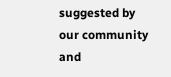suggested by our community and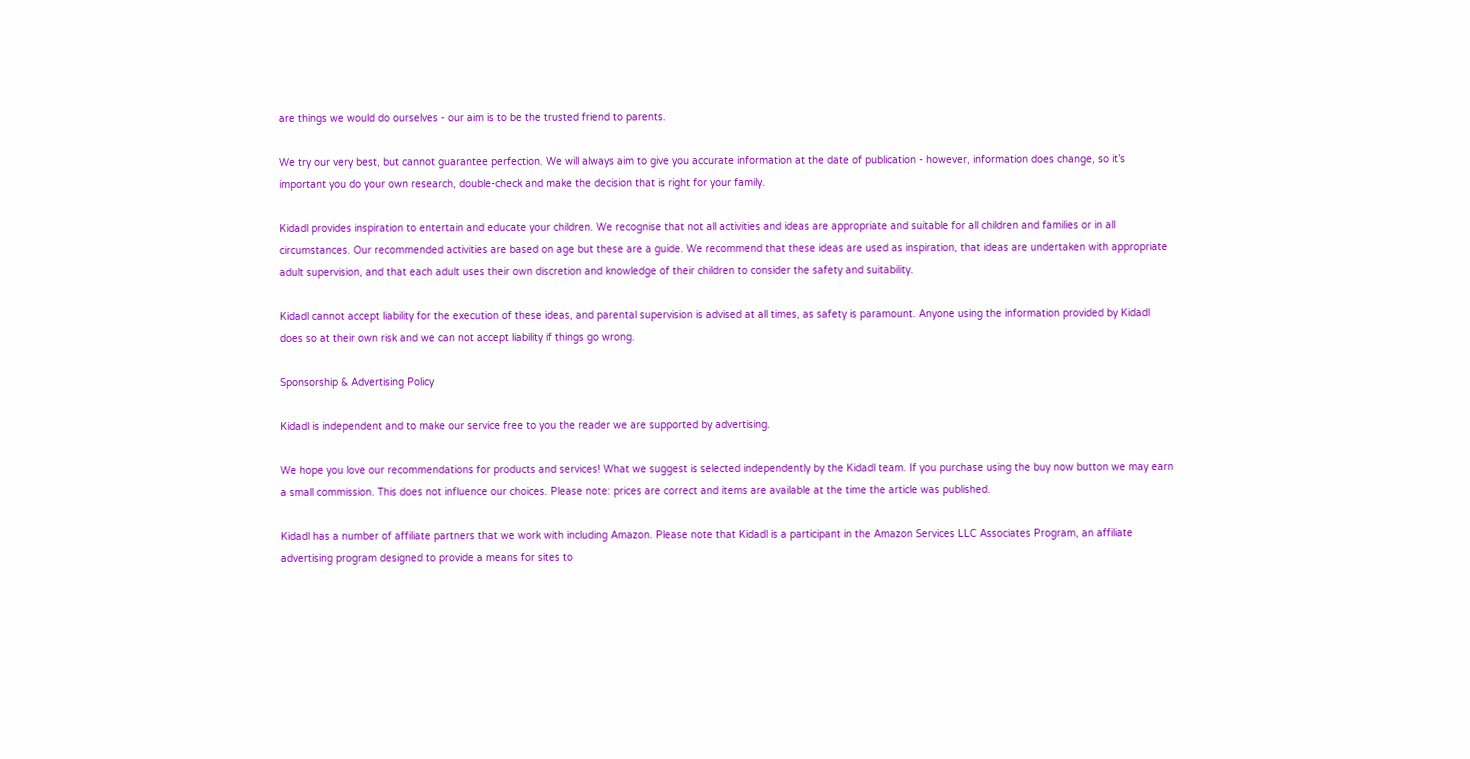are things we would do ourselves - our aim is to be the trusted friend to parents.

We try our very best, but cannot guarantee perfection. We will always aim to give you accurate information at the date of publication - however, information does change, so it’s important you do your own research, double-check and make the decision that is right for your family.

Kidadl provides inspiration to entertain and educate your children. We recognise that not all activities and ideas are appropriate and suitable for all children and families or in all circumstances. Our recommended activities are based on age but these are a guide. We recommend that these ideas are used as inspiration, that ideas are undertaken with appropriate adult supervision, and that each adult uses their own discretion and knowledge of their children to consider the safety and suitability.

Kidadl cannot accept liability for the execution of these ideas, and parental supervision is advised at all times, as safety is paramount. Anyone using the information provided by Kidadl does so at their own risk and we can not accept liability if things go wrong.

Sponsorship & Advertising Policy

Kidadl is independent and to make our service free to you the reader we are supported by advertising.

We hope you love our recommendations for products and services! What we suggest is selected independently by the Kidadl team. If you purchase using the buy now button we may earn a small commission. This does not influence our choices. Please note: prices are correct and items are available at the time the article was published.

Kidadl has a number of affiliate partners that we work with including Amazon. Please note that Kidadl is a participant in the Amazon Services LLC Associates Program, an affiliate advertising program designed to provide a means for sites to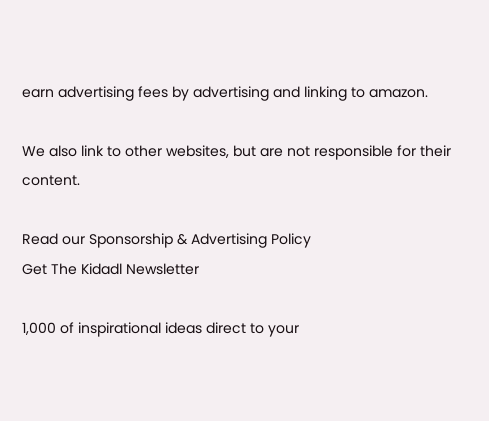earn advertising fees by advertising and linking to amazon.

We also link to other websites, but are not responsible for their content.

Read our Sponsorship & Advertising Policy
Get The Kidadl Newsletter

1,000 of inspirational ideas direct to your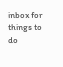inbox for things to do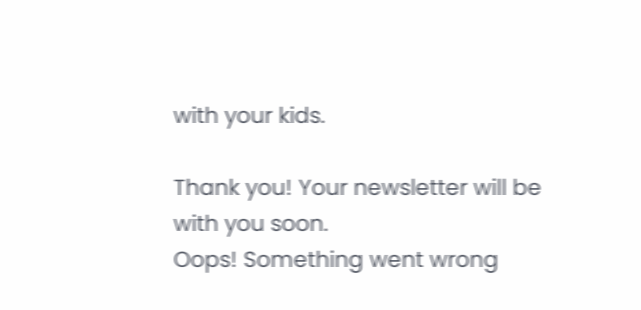with your kids.

Thank you! Your newsletter will be with you soon.
Oops! Something went wrong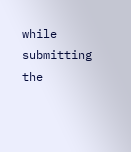while submitting the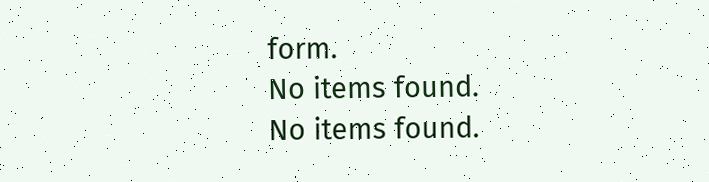form.
No items found.
No items found.